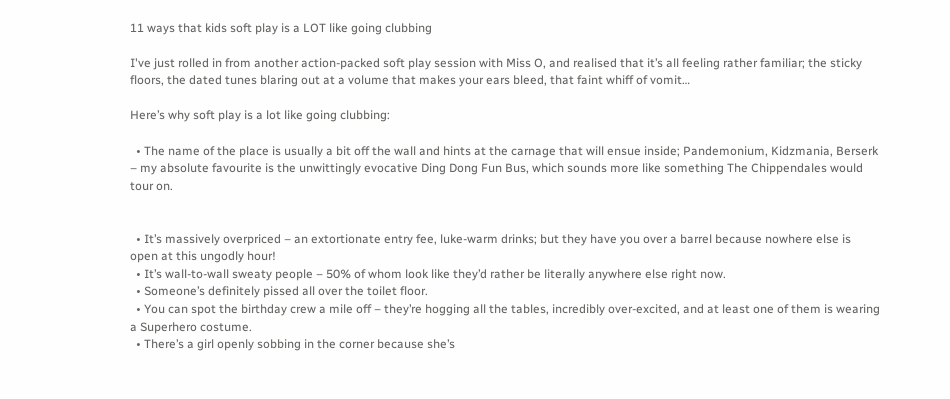11 ways that kids soft play is a LOT like going clubbing

I've just rolled in from another action-packed soft play session with Miss O, and realised that it’s all feeling rather familiar; the sticky floors, the dated tunes blaring out at a volume that makes your ears bleed, that faint whiff of vomit…

Here’s why soft play is a lot like going clubbing:

  • The name of the place is usually a bit off the wall and hints at the carnage that will ensue inside; Pandemonium, Kidzmania, Berserk – my absolute favourite is the unwittingly evocative Ding Dong Fun Bus, which sounds more like something The Chippendales would tour on.


  • It’s massively overpriced – an extortionate entry fee, luke-warm drinks; but they have you over a barrel because nowhere else is open at this ungodly hour!
  • It’s wall-to-wall sweaty people – 50% of whom look like they’d rather be literally anywhere else right now.
  • Someone’s definitely pissed all over the toilet floor.
  • You can spot the birthday crew a mile off – they’re hogging all the tables, incredibly over-excited, and at least one of them is wearing a Superhero costume.
  • There’s a girl openly sobbing in the corner because she’s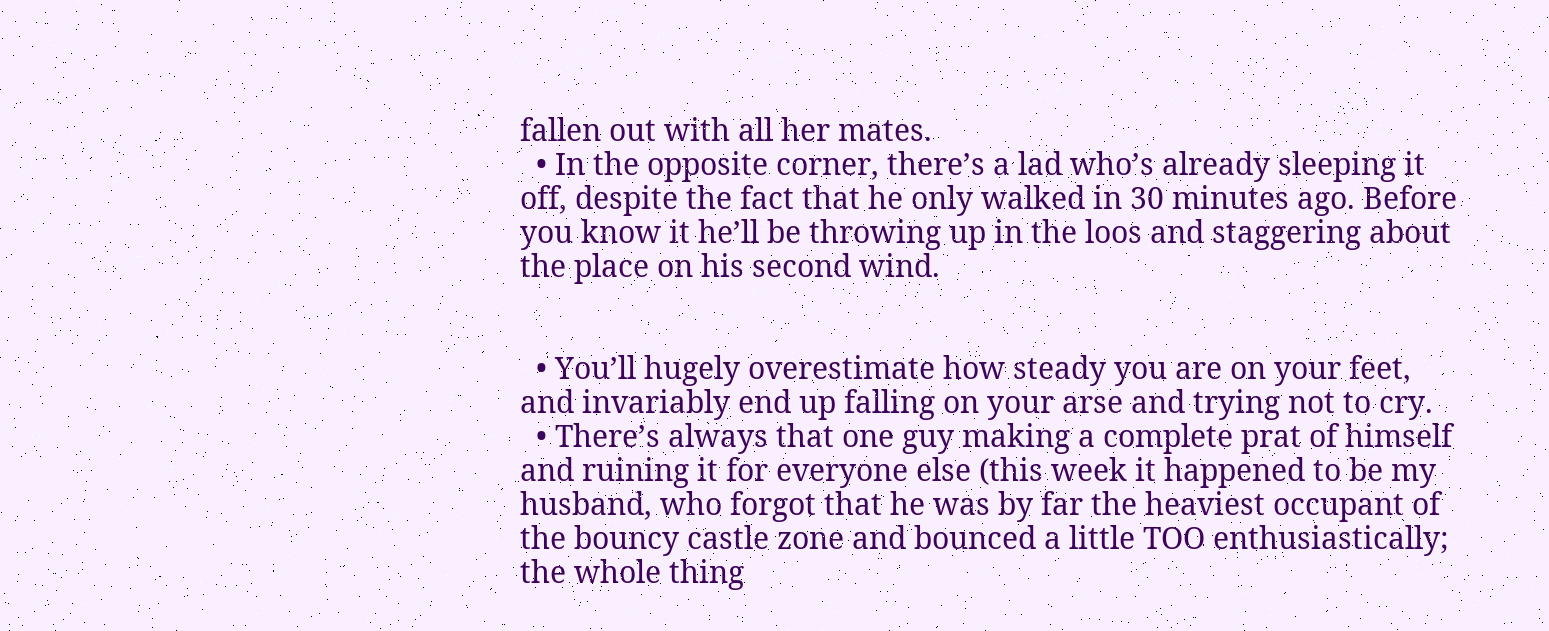fallen out with all her mates.
  • In the opposite corner, there’s a lad who’s already sleeping it off, despite the fact that he only walked in 30 minutes ago. Before you know it he’ll be throwing up in the loos and staggering about the place on his second wind.


  • You’ll hugely overestimate how steady you are on your feet, and invariably end up falling on your arse and trying not to cry.
  • There’s always that one guy making a complete prat of himself and ruining it for everyone else (this week it happened to be my husband, who forgot that he was by far the heaviest occupant of the bouncy castle zone and bounced a little TOO enthusiastically; the whole thing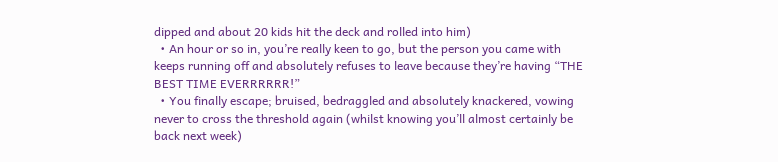dipped and about 20 kids hit the deck and rolled into him)
  • An hour or so in, you’re really keen to go, but the person you came with keeps running off and absolutely refuses to leave because they’re having “THE BEST TIME EVERRRRRR!”
  • You finally escape; bruised, bedraggled and absolutely knackered, vowing never to cross the threshold again (whilst knowing you’ll almost certainly be back next week)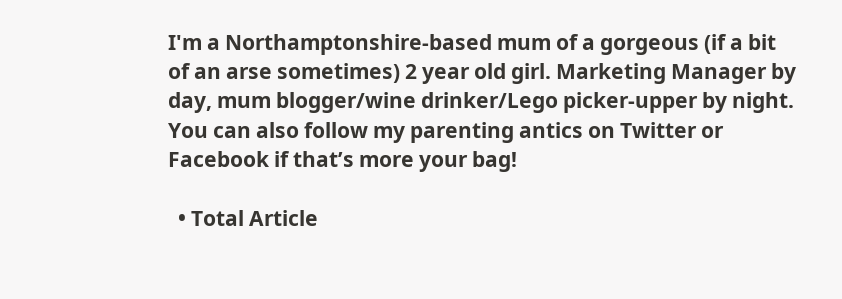I'm a Northamptonshire-based mum of a gorgeous (if a bit of an arse sometimes) 2 year old girl. Marketing Manager by day, mum blogger/wine drinker/Lego picker-upper by night. You can also follow my parenting antics on Twitter or Facebook if that’s more your bag!

  • Total Article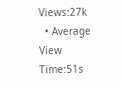Views:27k
  • Average View Time:51s